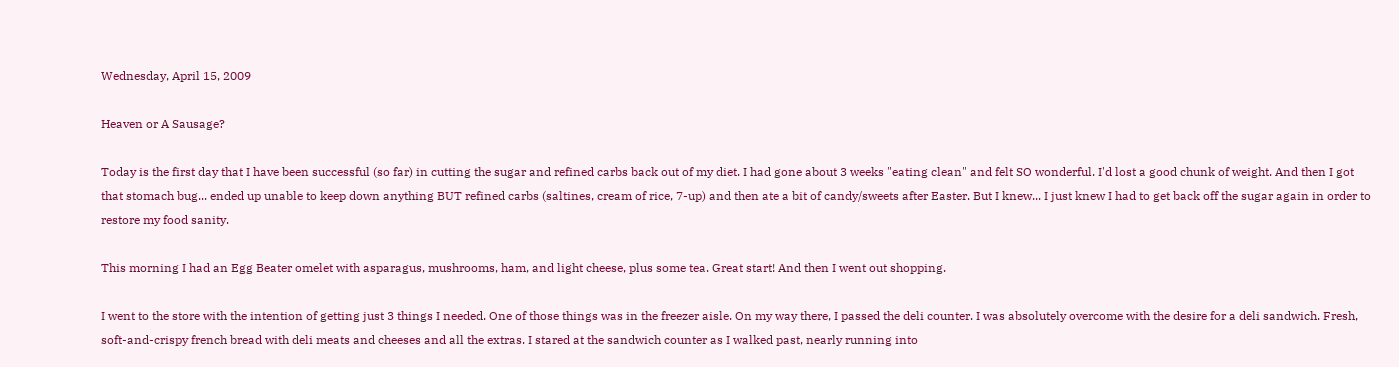Wednesday, April 15, 2009

Heaven or A Sausage?

Today is the first day that I have been successful (so far) in cutting the sugar and refined carbs back out of my diet. I had gone about 3 weeks "eating clean" and felt SO wonderful. I'd lost a good chunk of weight. And then I got that stomach bug... ended up unable to keep down anything BUT refined carbs (saltines, cream of rice, 7-up) and then ate a bit of candy/sweets after Easter. But I knew... I just knew I had to get back off the sugar again in order to restore my food sanity.

This morning I had an Egg Beater omelet with asparagus, mushrooms, ham, and light cheese, plus some tea. Great start! And then I went out shopping.

I went to the store with the intention of getting just 3 things I needed. One of those things was in the freezer aisle. On my way there, I passed the deli counter. I was absolutely overcome with the desire for a deli sandwich. Fresh, soft-and-crispy french bread with deli meats and cheeses and all the extras. I stared at the sandwich counter as I walked past, nearly running into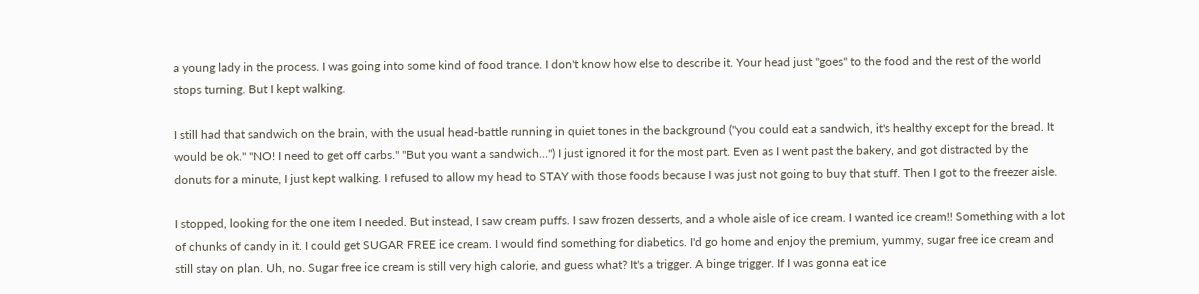a young lady in the process. I was going into some kind of food trance. I don't know how else to describe it. Your head just "goes" to the food and the rest of the world stops turning. But I kept walking.

I still had that sandwich on the brain, with the usual head-battle running in quiet tones in the background ("you could eat a sandwich, it's healthy except for the bread. It would be ok." "NO! I need to get off carbs." "But you want a sandwich...") I just ignored it for the most part. Even as I went past the bakery, and got distracted by the donuts for a minute, I just kept walking. I refused to allow my head to STAY with those foods because I was just not going to buy that stuff. Then I got to the freezer aisle.

I stopped, looking for the one item I needed. But instead, I saw cream puffs. I saw frozen desserts, and a whole aisle of ice cream. I wanted ice cream!! Something with a lot of chunks of candy in it. I could get SUGAR FREE ice cream. I would find something for diabetics. I'd go home and enjoy the premium, yummy, sugar free ice cream and still stay on plan. Uh, no. Sugar free ice cream is still very high calorie, and guess what? It's a trigger. A binge trigger. If I was gonna eat ice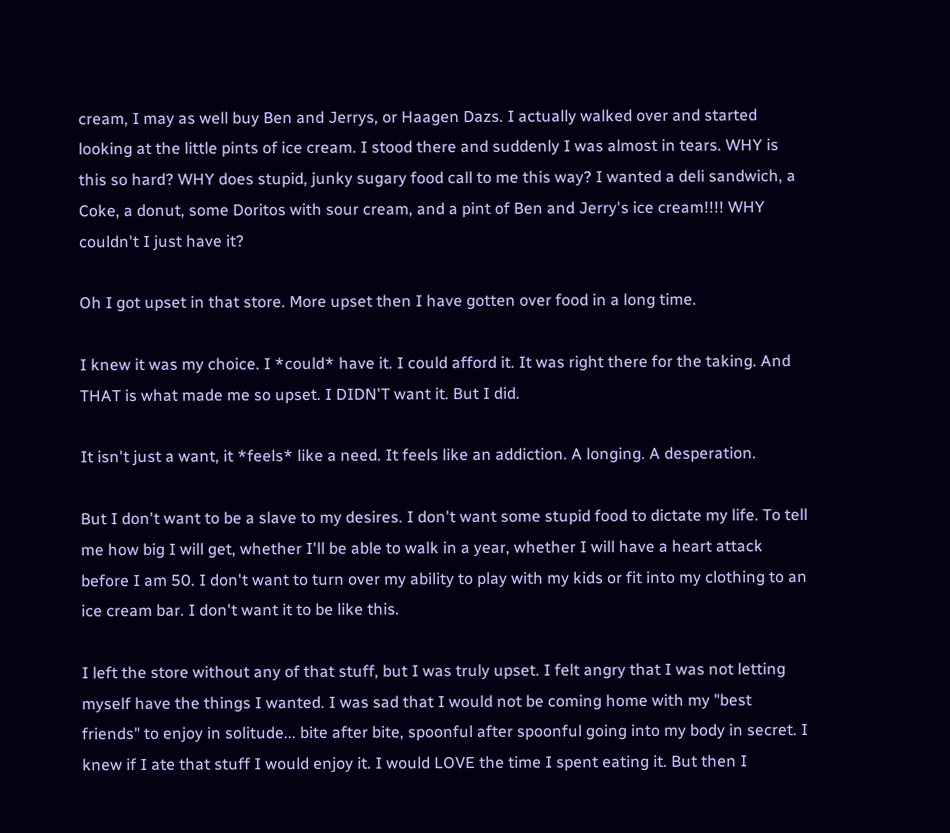cream, I may as well buy Ben and Jerrys, or Haagen Dazs. I actually walked over and started looking at the little pints of ice cream. I stood there and suddenly I was almost in tears. WHY is this so hard? WHY does stupid, junky sugary food call to me this way? I wanted a deli sandwich, a Coke, a donut, some Doritos with sour cream, and a pint of Ben and Jerry's ice cream!!!! WHY couldn't I just have it?

Oh I got upset in that store. More upset then I have gotten over food in a long time.

I knew it was my choice. I *could* have it. I could afford it. It was right there for the taking. And THAT is what made me so upset. I DIDN'T want it. But I did.

It isn't just a want, it *feels* like a need. It feels like an addiction. A longing. A desperation.

But I don't want to be a slave to my desires. I don't want some stupid food to dictate my life. To tell me how big I will get, whether I'll be able to walk in a year, whether I will have a heart attack before I am 50. I don't want to turn over my ability to play with my kids or fit into my clothing to an ice cream bar. I don't want it to be like this.

I left the store without any of that stuff, but I was truly upset. I felt angry that I was not letting myself have the things I wanted. I was sad that I would not be coming home with my "best friends" to enjoy in solitude... bite after bite, spoonful after spoonful going into my body in secret. I knew if I ate that stuff I would enjoy it. I would LOVE the time I spent eating it. But then I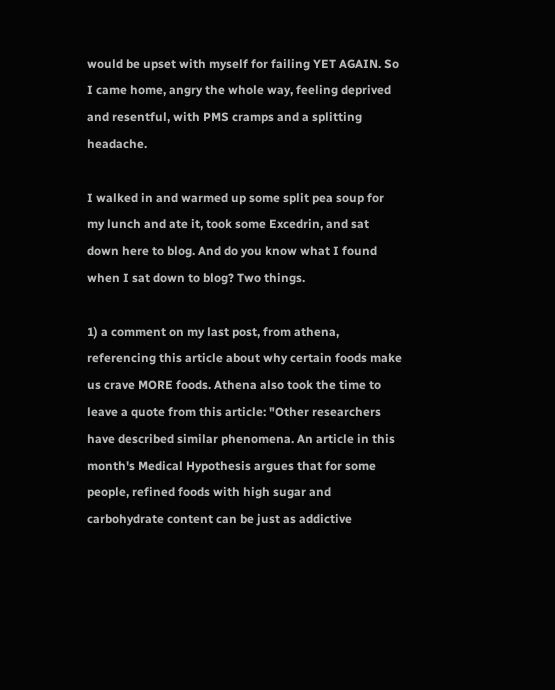would be upset with myself for failing YET AGAIN. So I came home, angry the whole way, feeling deprived and resentful, with PMS cramps and a splitting headache.

I walked in and warmed up some split pea soup for my lunch and ate it, took some Excedrin, and sat down here to blog. And do you know what I found when I sat down to blog? Two things.

1) a comment on my last post, from athena, referencing this article about why certain foods make us crave MORE foods. Athena also took the time to leave a quote from this article: "Other researchers have described similar phenomena. An article in this month's Medical Hypothesis argues that for some people, refined foods with high sugar and carbohydrate content can be just as addictive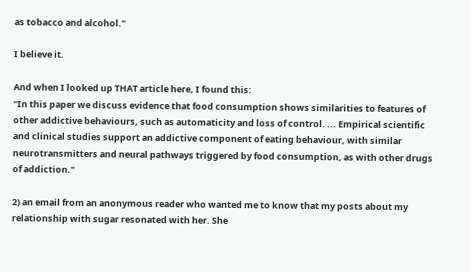as tobacco and alcohol."

I believe it.

And when I looked up THAT article here, I found this:
"In this paper we discuss evidence that food consumption shows similarities to features of other addictive behaviours, such as automaticity and loss of control. ... Empirical scientific and clinical studies support an addictive component of eating behaviour, with similar neurotransmitters and neural pathways triggered by food consumption, as with other drugs of addiction."

2) an email from an anonymous reader who wanted me to know that my posts about my relationship with sugar resonated with her. She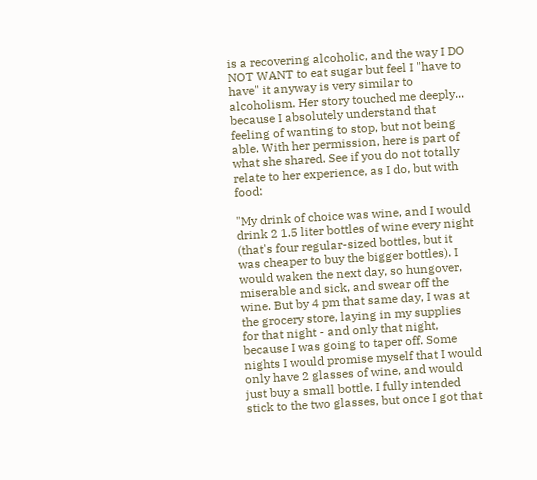is a recovering alcoholic, and the way I DO NOT WANT to eat sugar but feel I "have to have" it anyway is very similar to alcoholism. Her story touched me deeply... because I absolutely understand that feeling of wanting to stop, but not being able. With her permission, here is part of what she shared. See if you do not totally relate to her experience, as I do, but with food:

"My drink of choice was wine, and I would drink 2 1.5 liter bottles of wine every night (that's four regular-sized bottles, but it was cheaper to buy the bigger bottles). I would waken the next day, so hungover, miserable and sick, and swear off the wine. But by 4 pm that same day, I was at the grocery store, laying in my supplies for that night - and only that night, because I was going to taper off. Some nights I would promise myself that I would only have 2 glasses of wine, and would just buy a small bottle. I fully intended stick to the two glasses, but once I got that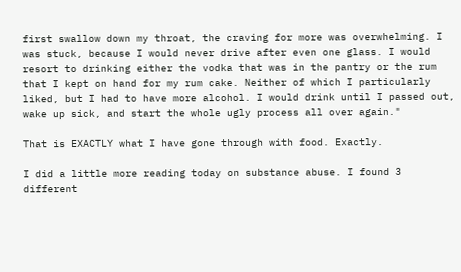first swallow down my throat, the craving for more was overwhelming. I was stuck, because I would never drive after even one glass. I would resort to drinking either the vodka that was in the pantry or the rum that I kept on hand for my rum cake. Neither of which I particularly liked, but I had to have more alcohol. I would drink until I passed out, wake up sick, and start the whole ugly process all over again."

That is EXACTLY what I have gone through with food. Exactly.

I did a little more reading today on substance abuse. I found 3 different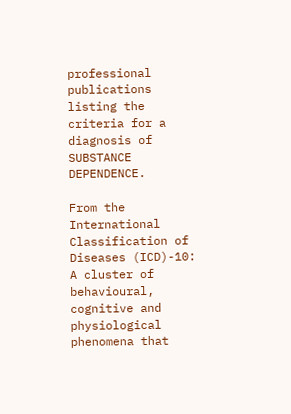professional publications listing the criteria for a diagnosis of SUBSTANCE DEPENDENCE.

From the International Classification of Diseases (ICD)-10:
A cluster of behavioural, cognitive and physiological phenomena that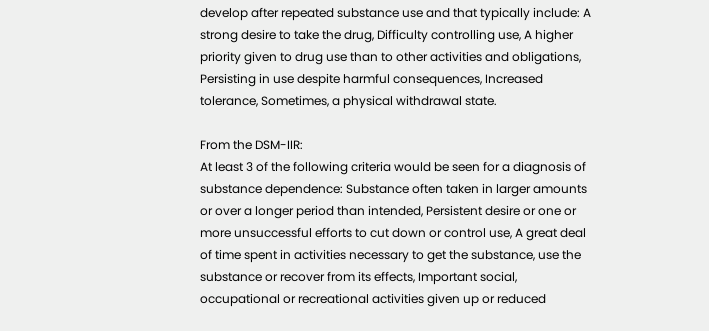develop after repeated substance use and that typically include: A strong desire to take the drug, Difficulty controlling use, A higher priority given to drug use than to other activities and obligations, Persisting in use despite harmful consequences, Increased tolerance, Sometimes, a physical withdrawal state.

From the DSM-IIR:
At least 3 of the following criteria would be seen for a diagnosis of substance dependence: Substance often taken in larger amounts or over a longer period than intended, Persistent desire or one or more unsuccessful efforts to cut down or control use, A great deal of time spent in activities necessary to get the substance, use the substance or recover from its effects, Important social, occupational or recreational activities given up or reduced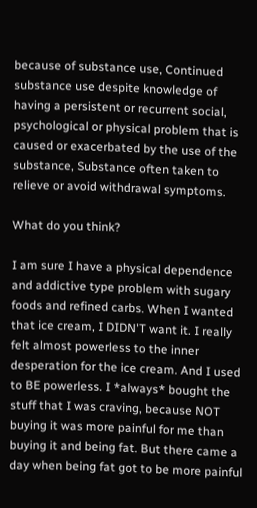because of substance use, Continued substance use despite knowledge of having a persistent or recurrent social, psychological or physical problem that is caused or exacerbated by the use of the substance, Substance often taken to relieve or avoid withdrawal symptoms.

What do you think?

I am sure I have a physical dependence and addictive type problem with sugary foods and refined carbs. When I wanted that ice cream, I DIDN'T want it. I really felt almost powerless to the inner desperation for the ice cream. And I used to BE powerless. I *always* bought the stuff that I was craving, because NOT buying it was more painful for me than buying it and being fat. But there came a day when being fat got to be more painful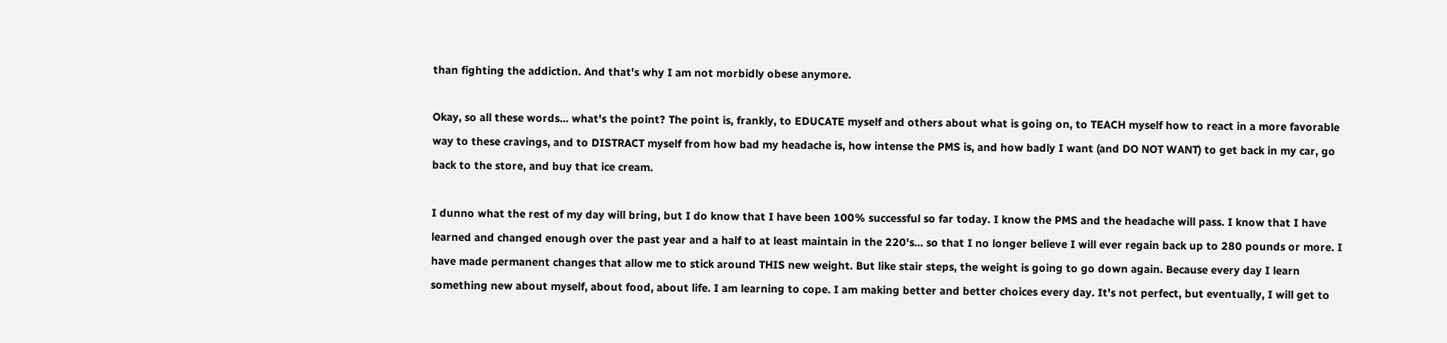than fighting the addiction. And that's why I am not morbidly obese anymore.

Okay, so all these words... what's the point? The point is, frankly, to EDUCATE myself and others about what is going on, to TEACH myself how to react in a more favorable way to these cravings, and to DISTRACT myself from how bad my headache is, how intense the PMS is, and how badly I want (and DO NOT WANT) to get back in my car, go back to the store, and buy that ice cream.

I dunno what the rest of my day will bring, but I do know that I have been 100% successful so far today. I know the PMS and the headache will pass. I know that I have learned and changed enough over the past year and a half to at least maintain in the 220's... so that I no longer believe I will ever regain back up to 280 pounds or more. I have made permanent changes that allow me to stick around THIS new weight. But like stair steps, the weight is going to go down again. Because every day I learn something new about myself, about food, about life. I am learning to cope. I am making better and better choices every day. It's not perfect, but eventually, I will get to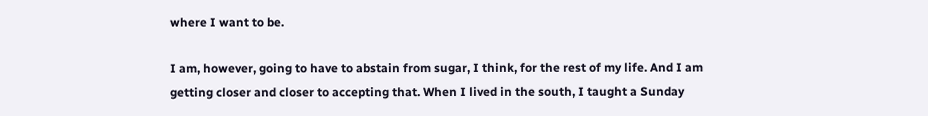where I want to be.

I am, however, going to have to abstain from sugar, I think, for the rest of my life. And I am getting closer and closer to accepting that. When I lived in the south, I taught a Sunday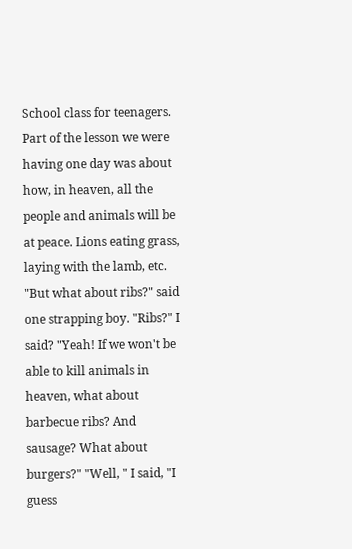School class for teenagers. Part of the lesson we were having one day was about how, in heaven, all the people and animals will be at peace. Lions eating grass, laying with the lamb, etc. "But what about ribs?" said one strapping boy. "Ribs?" I said? "Yeah! If we won't be able to kill animals in heaven, what about barbecue ribs? And sausage? What about burgers?" "Well, " I said, "I guess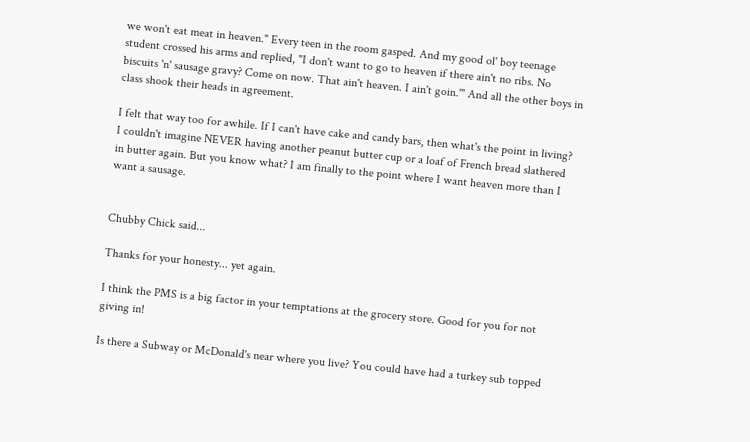we won't eat meat in heaven." Every teen in the room gasped. And my good ol' boy teenage student crossed his arms and replied, "I don't want to go to heaven if there ain't no ribs. No biscuits 'n' sausage gravy? Come on now. That ain't heaven. I ain't goin.'" And all the other boys in class shook their heads in agreement.

I felt that way too for awhile. If I can't have cake and candy bars, then what's the point in living? I couldn't imagine NEVER having another peanut butter cup or a loaf of French bread slathered in butter again. But you know what? I am finally to the point where I want heaven more than I want a sausage.


Chubby Chick said...

Thanks for your honesty... yet again.

I think the PMS is a big factor in your temptations at the grocery store. Good for you for not giving in!

Is there a Subway or McDonald's near where you live? You could have had a turkey sub topped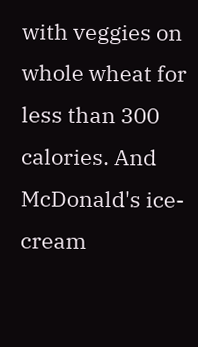with veggies on whole wheat for less than 300 calories. And McDonald's ice-cream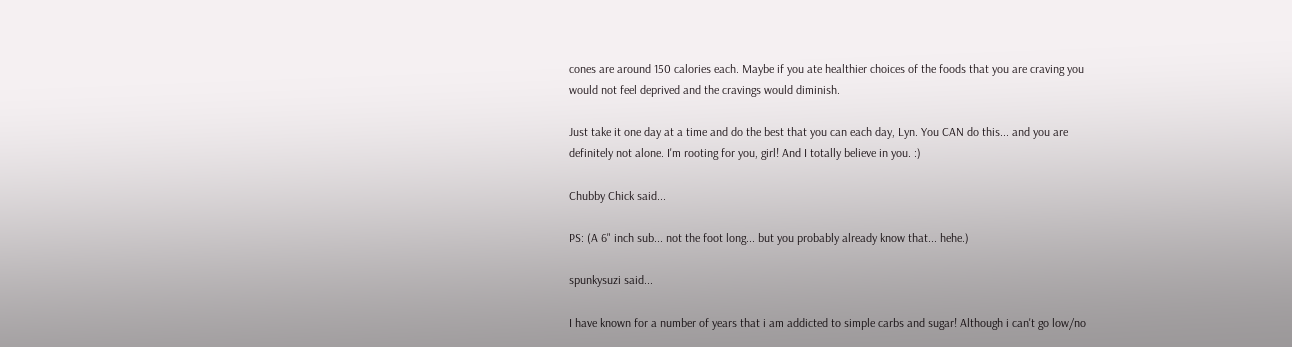cones are around 150 calories each. Maybe if you ate healthier choices of the foods that you are craving you would not feel deprived and the cravings would diminish.

Just take it one day at a time and do the best that you can each day, Lyn. You CAN do this... and you are definitely not alone. I'm rooting for you, girl! And I totally believe in you. :)

Chubby Chick said...

PS: (A 6" inch sub... not the foot long... but you probably already know that... hehe.)

spunkysuzi said...

I have known for a number of years that i am addicted to simple carbs and sugar! Although i can't go low/no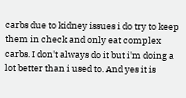carbs due to kidney issues i do try to keep them in check and only eat complex carbs. I don't always do it but i'm doing a lot better than i used to. And yes it is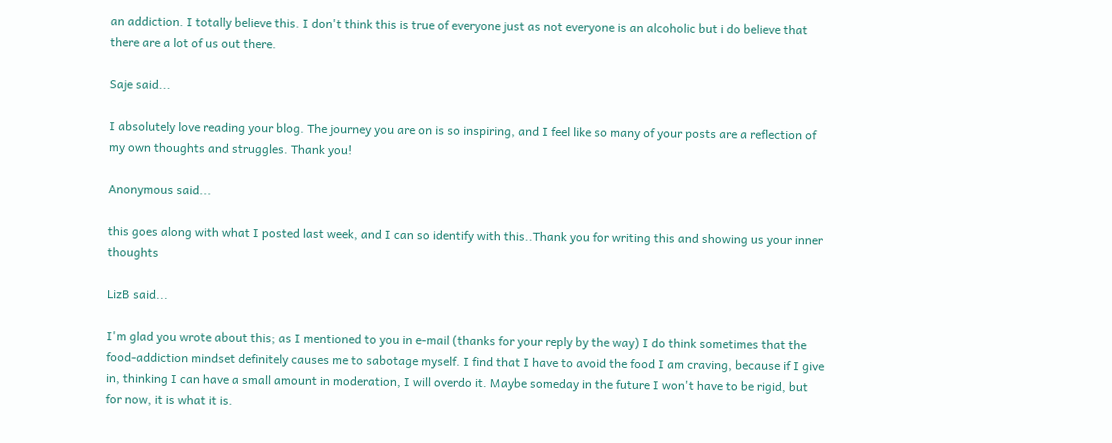an addiction. I totally believe this. I don't think this is true of everyone just as not everyone is an alcoholic but i do believe that there are a lot of us out there.

Saje said...

I absolutely love reading your blog. The journey you are on is so inspiring, and I feel like so many of your posts are a reflection of my own thoughts and struggles. Thank you!

Anonymous said...

this goes along with what I posted last week, and I can so identify with this..Thank you for writing this and showing us your inner thoughts

LizB said...

I'm glad you wrote about this; as I mentioned to you in e-mail (thanks for your reply by the way) I do think sometimes that the food-addiction mindset definitely causes me to sabotage myself. I find that I have to avoid the food I am craving, because if I give in, thinking I can have a small amount in moderation, I will overdo it. Maybe someday in the future I won't have to be rigid, but for now, it is what it is.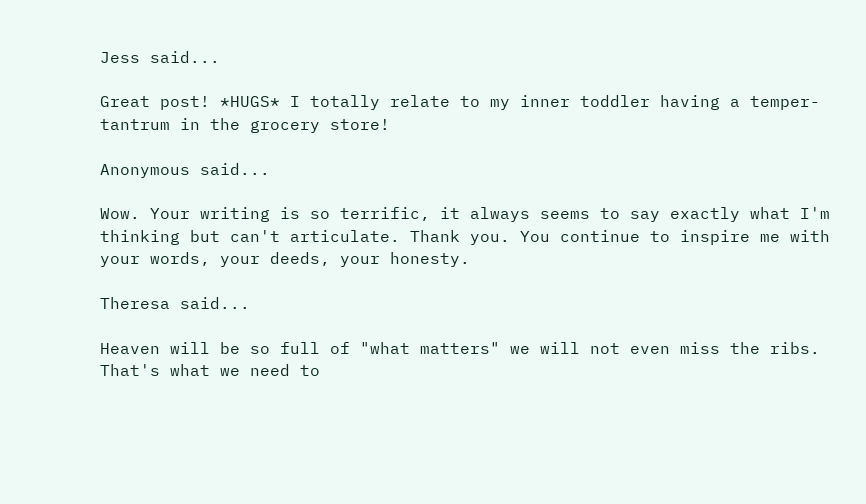Jess said...

Great post! *HUGS* I totally relate to my inner toddler having a temper-tantrum in the grocery store!

Anonymous said...

Wow. Your writing is so terrific, it always seems to say exactly what I'm thinking but can't articulate. Thank you. You continue to inspire me with your words, your deeds, your honesty.

Theresa said...

Heaven will be so full of "what matters" we will not even miss the ribs. That's what we need to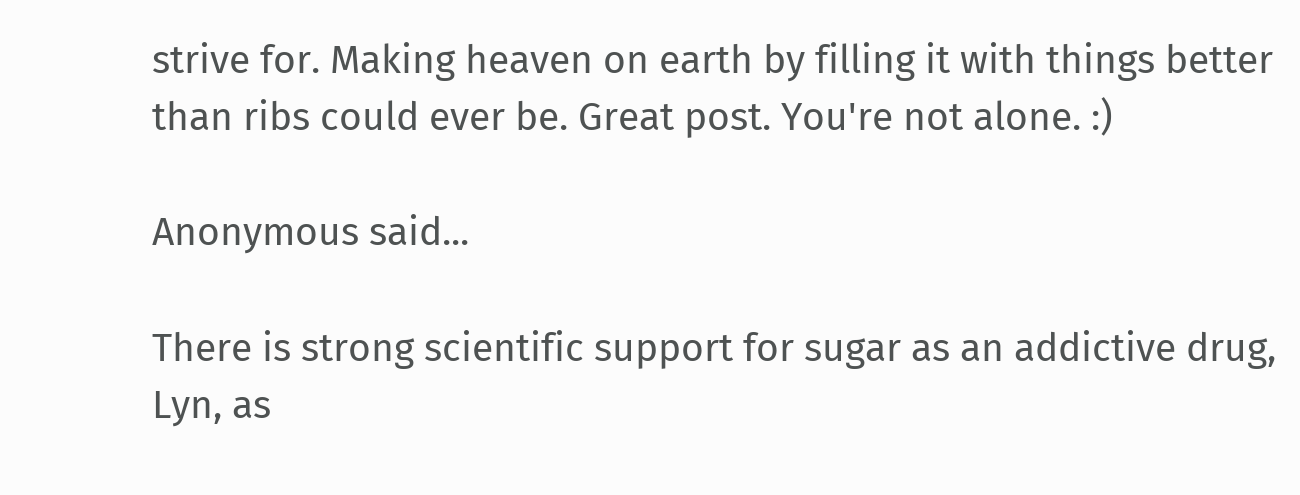strive for. Making heaven on earth by filling it with things better than ribs could ever be. Great post. You're not alone. :)

Anonymous said...

There is strong scientific support for sugar as an addictive drug, Lyn, as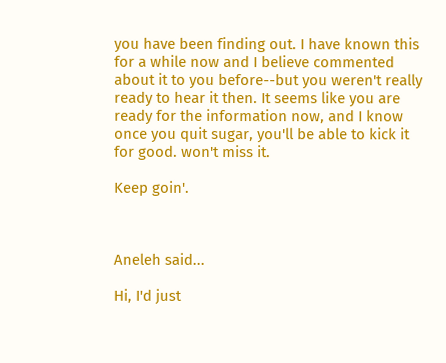you have been finding out. I have known this for a while now and I believe commented about it to you before--but you weren't really ready to hear it then. It seems like you are ready for the information now, and I know once you quit sugar, you'll be able to kick it for good. won't miss it.

Keep goin'.



Aneleh said...

Hi, I'd just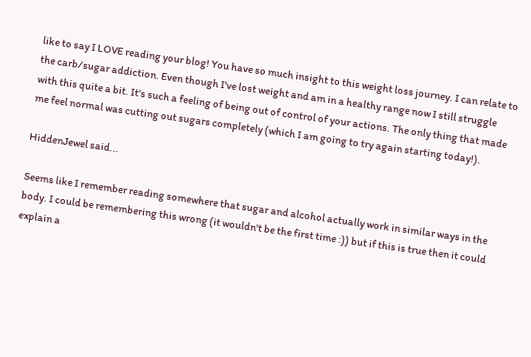like to say I LOVE reading your blog! You have so much insight to this weight loss journey. I can relate to the carb/sugar addiction. Even though I've lost weight and am in a healthy range now I still struggle with this quite a bit. It's such a feeling of being out of control of your actions. The only thing that made me feel normal was cutting out sugars completely (which I am going to try again starting today!).

HiddenJewel said...

Seems like I remember reading somewhere that sugar and alcohol actually work in similar ways in the body. I could be remembering this wrong (it wouldn't be the first time :)) but if this is true then it could explain a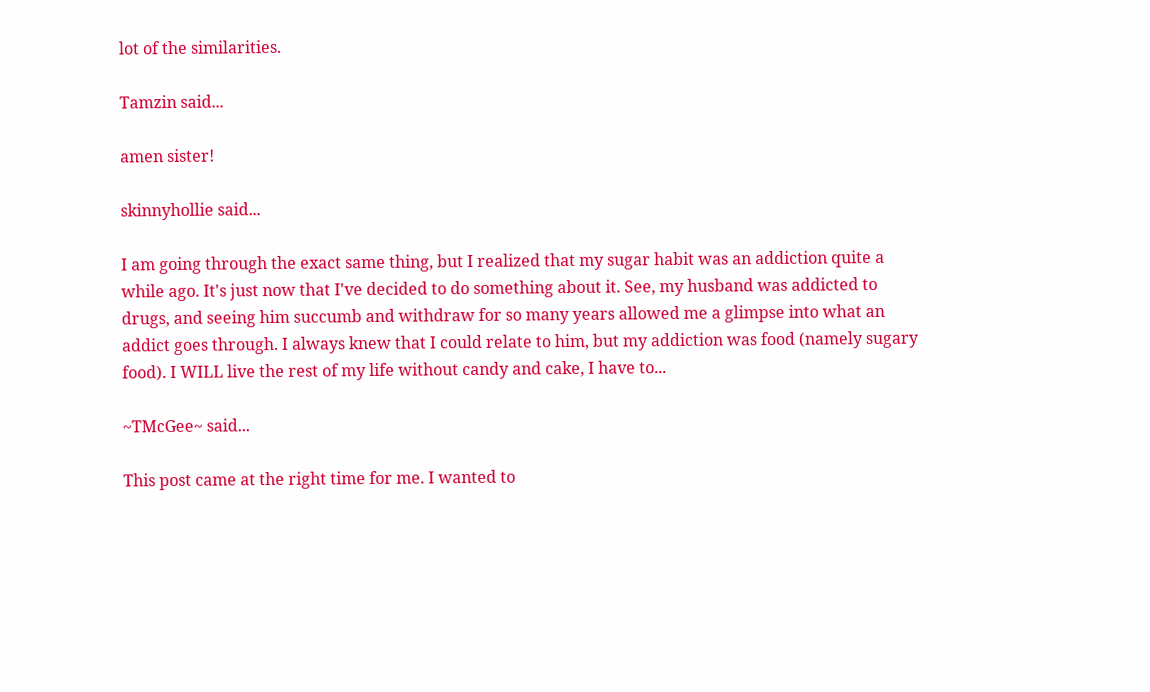lot of the similarities.

Tamzin said...

amen sister!

skinnyhollie said...

I am going through the exact same thing, but I realized that my sugar habit was an addiction quite a while ago. It's just now that I've decided to do something about it. See, my husband was addicted to drugs, and seeing him succumb and withdraw for so many years allowed me a glimpse into what an addict goes through. I always knew that I could relate to him, but my addiction was food (namely sugary food). I WILL live the rest of my life without candy and cake, I have to...

~TMcGee~ said...

This post came at the right time for me. I wanted to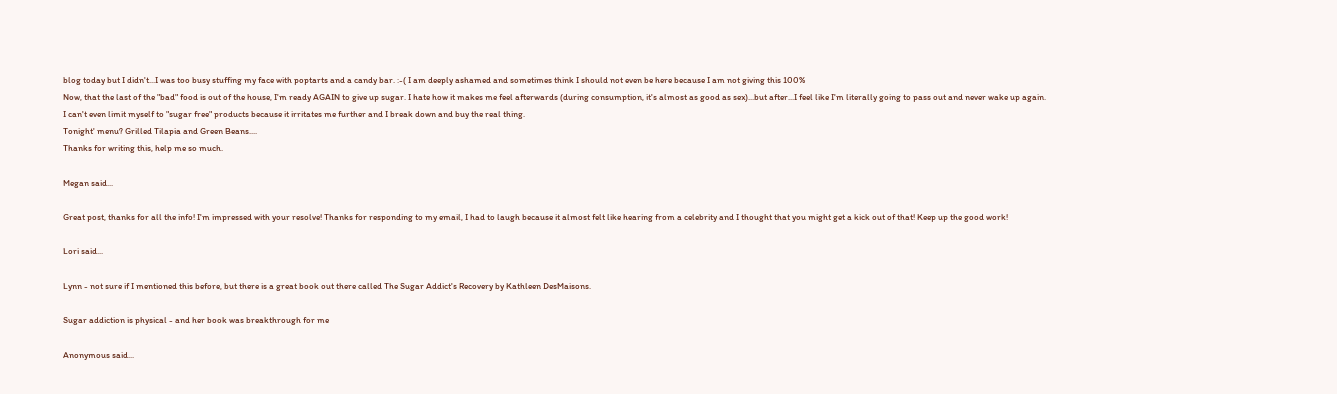blog today but I didn't...I was too busy stuffing my face with poptarts and a candy bar. :-( I am deeply ashamed and sometimes think I should not even be here because I am not giving this 100%
Now, that the last of the "bad" food is out of the house, I'm ready AGAIN to give up sugar. I hate how it makes me feel afterwards (during consumption, it's almost as good as sex)...but after...I feel like I'm literally going to pass out and never wake up again.
I can't even limit myself to "sugar free" products because it irritates me further and I break down and buy the real thing.
Tonight' menu? Grilled Tilapia and Green Beans....
Thanks for writing this, help me so much.

Megan said...

Great post, thanks for all the info! I'm impressed with your resolve! Thanks for responding to my email, I had to laugh because it almost felt like hearing from a celebrity and I thought that you might get a kick out of that! Keep up the good work!

Lori said...

Lynn - not sure if I mentioned this before, but there is a great book out there called The Sugar Addict's Recovery by Kathleen DesMaisons.

Sugar addiction is physical - and her book was breakthrough for me

Anonymous said...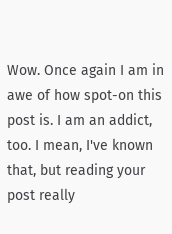Wow. Once again I am in awe of how spot-on this post is. I am an addict, too. I mean, I've known that, but reading your post really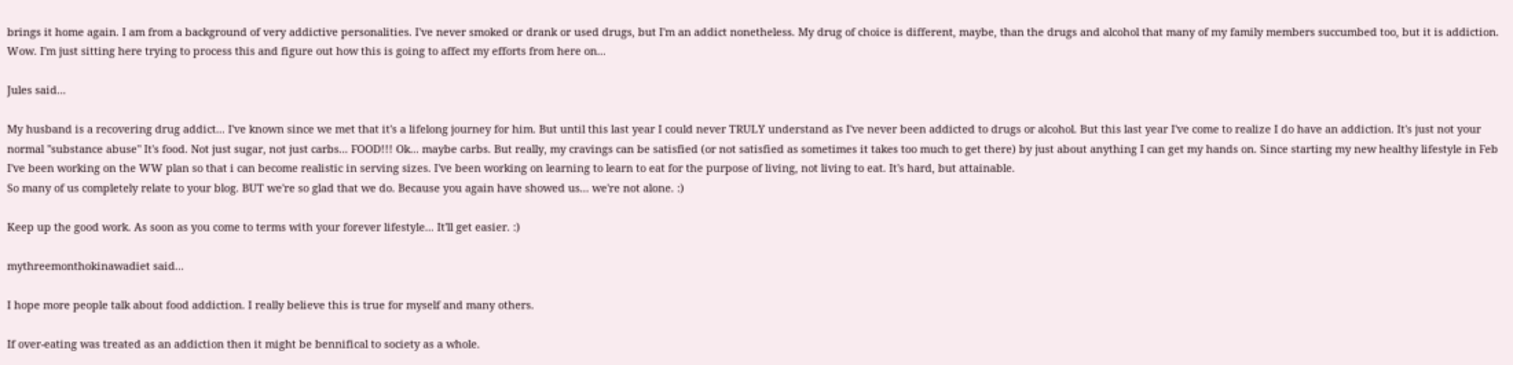brings it home again. I am from a background of very addictive personalities. I've never smoked or drank or used drugs, but I'm an addict nonetheless. My drug of choice is different, maybe, than the drugs and alcohol that many of my family members succumbed too, but it is addiction. Wow. I'm just sitting here trying to process this and figure out how this is going to affect my efforts from here on...

Jules said...

My husband is a recovering drug addict... I've known since we met that it's a lifelong journey for him. But until this last year I could never TRULY understand as I've never been addicted to drugs or alcohol. But this last year I've come to realize I do have an addiction. It's just not your normal "substance abuse" It's food. Not just sugar, not just carbs... FOOD!!! Ok... maybe carbs. But really, my cravings can be satisfied (or not satisfied as sometimes it takes too much to get there) by just about anything I can get my hands on. Since starting my new healthy lifestyle in Feb I've been working on the WW plan so that i can become realistic in serving sizes. I've been working on learning to learn to eat for the purpose of living, not living to eat. It's hard, but attainable.
So many of us completely relate to your blog. BUT we're so glad that we do. Because you again have showed us... we're not alone. :)

Keep up the good work. As soon as you come to terms with your forever lifestyle... It'll get easier. :)

mythreemonthokinawadiet said...

I hope more people talk about food addiction. I really believe this is true for myself and many others.

If over-eating was treated as an addiction then it might be bennifical to society as a whole.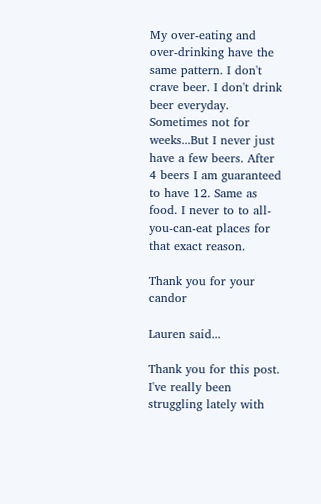My over-eating and over-drinking have the same pattern. I don't crave beer. I don't drink beer everyday. Sometimes not for weeks...But I never just have a few beers. After 4 beers I am guaranteed to have 12. Same as food. I never to to all-you-can-eat places for that exact reason.

Thank you for your candor

Lauren said...

Thank you for this post. I've really been struggling lately with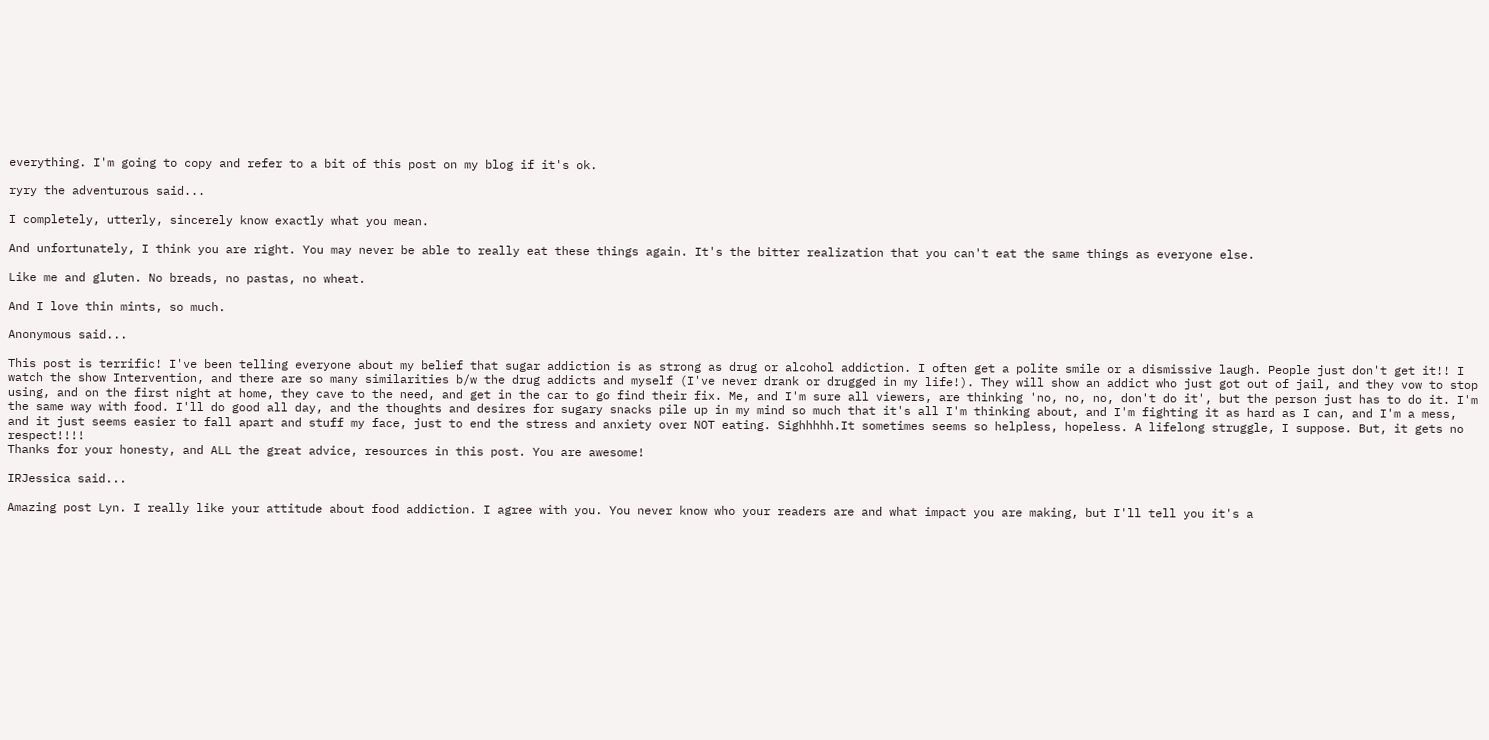everything. I'm going to copy and refer to a bit of this post on my blog if it's ok.

ryry the adventurous said...

I completely, utterly, sincerely know exactly what you mean.

And unfortunately, I think you are right. You may never be able to really eat these things again. It's the bitter realization that you can't eat the same things as everyone else.

Like me and gluten. No breads, no pastas, no wheat.

And I love thin mints, so much.

Anonymous said...

This post is terrific! I've been telling everyone about my belief that sugar addiction is as strong as drug or alcohol addiction. I often get a polite smile or a dismissive laugh. People just don't get it!! I watch the show Intervention, and there are so many similarities b/w the drug addicts and myself (I've never drank or drugged in my life!). They will show an addict who just got out of jail, and they vow to stop using, and on the first night at home, they cave to the need, and get in the car to go find their fix. Me, and I'm sure all viewers, are thinking 'no, no, no, don't do it', but the person just has to do it. I'm the same way with food. I'll do good all day, and the thoughts and desires for sugary snacks pile up in my mind so much that it's all I'm thinking about, and I'm fighting it as hard as I can, and I'm a mess, and it just seems easier to fall apart and stuff my face, just to end the stress and anxiety over NOT eating. Sighhhhh.It sometimes seems so helpless, hopeless. A lifelong struggle, I suppose. But, it gets no respect!!!!
Thanks for your honesty, and ALL the great advice, resources in this post. You are awesome!

IRJessica said...

Amazing post Lyn. I really like your attitude about food addiction. I agree with you. You never know who your readers are and what impact you are making, but I'll tell you it's a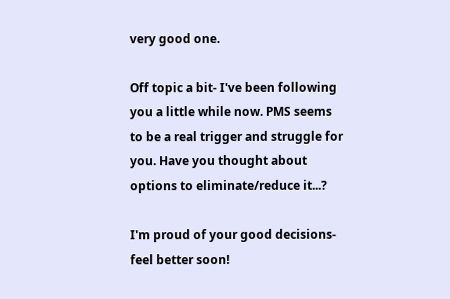very good one.

Off topic a bit- I've been following you a little while now. PMS seems to be a real trigger and struggle for you. Have you thought about options to eliminate/reduce it...?

I'm proud of your good decisions- feel better soon!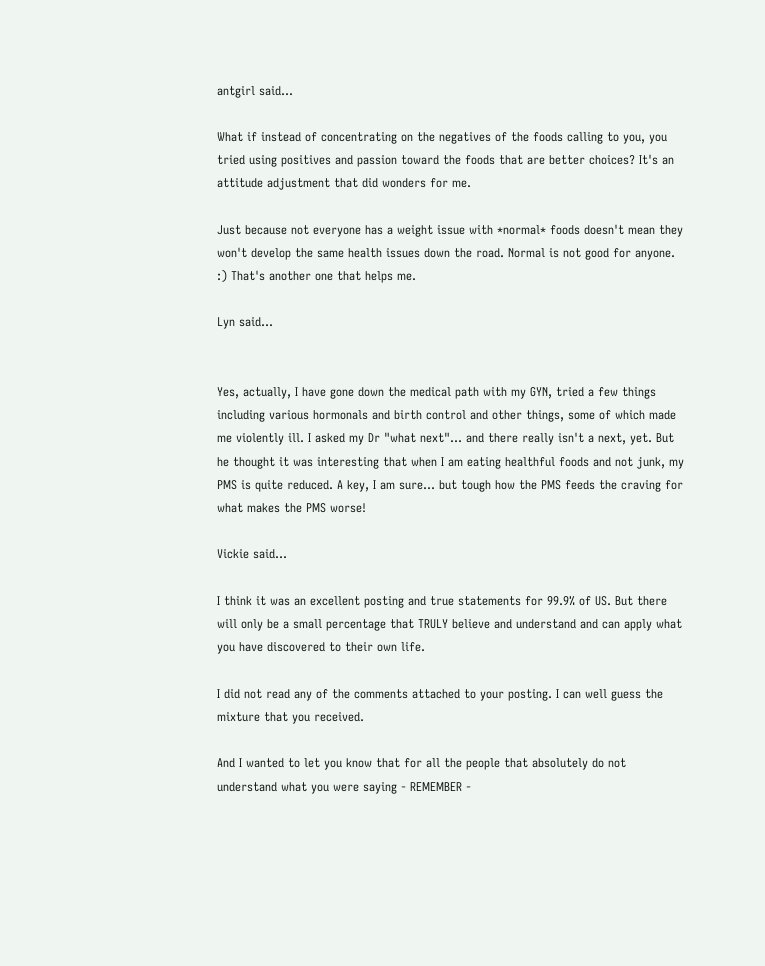antgirl said...

What if instead of concentrating on the negatives of the foods calling to you, you tried using positives and passion toward the foods that are better choices? It's an attitude adjustment that did wonders for me.

Just because not everyone has a weight issue with *normal* foods doesn't mean they won't develop the same health issues down the road. Normal is not good for anyone. :) That's another one that helps me.

Lyn said...


Yes, actually, I have gone down the medical path with my GYN, tried a few things including various hormonals and birth control and other things, some of which made me violently ill. I asked my Dr "what next"... and there really isn't a next, yet. But he thought it was interesting that when I am eating healthful foods and not junk, my PMS is quite reduced. A key, I am sure... but tough how the PMS feeds the craving for what makes the PMS worse!

Vickie said...

I think it was an excellent posting and true statements for 99.9% of US. But there will only be a small percentage that TRULY believe and understand and can apply what you have discovered to their own life.

I did not read any of the comments attached to your posting. I can well guess the mixture that you received.

And I wanted to let you know that for all the people that absolutely do not understand what you were saying - REMEMBER -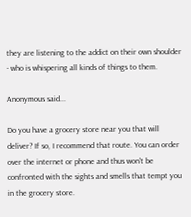they are listening to the addict on their own shoulder - who is whispering all kinds of things to them.

Anonymous said...

Do you have a grocery store near you that will deliver? If so, I recommend that route. You can order over the internet or phone and thus won't be confronted with the sights and smells that tempt you in the grocery store.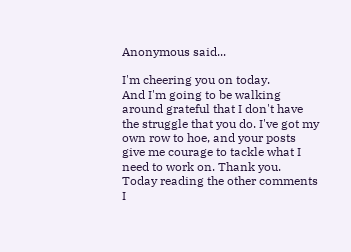Anonymous said...

I'm cheering you on today.
And I'm going to be walking around grateful that I don't have the struggle that you do. I've got my own row to hoe, and your posts give me courage to tackle what I need to work on. Thank you.
Today reading the other comments I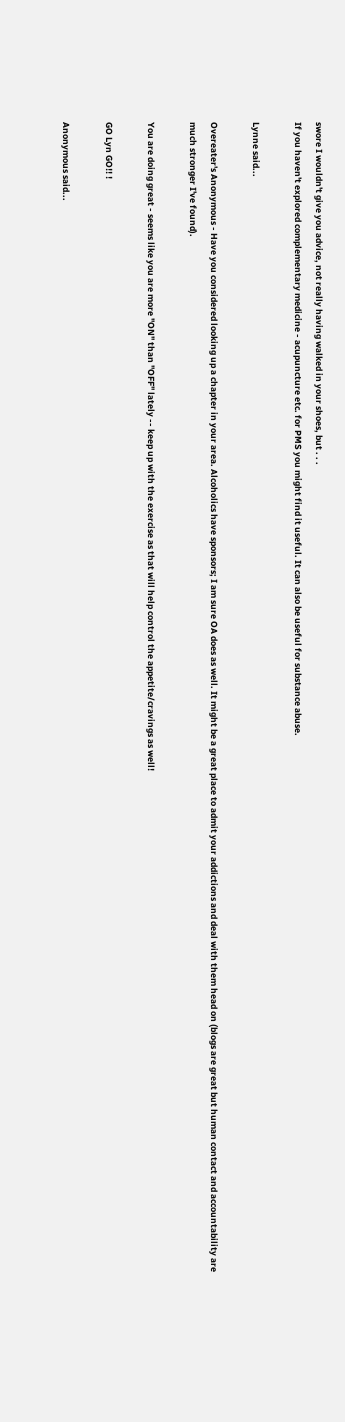swore I wouldn't give you advice, not really having walked in your shoes, but . . .
If you haven't explored complementary medicine - acupuncture etc. for PMS you might find it useful. It can also be useful for substance abuse.

Lynne said...

Overeater's Anonymous - Have you considered looking up a chapter in your area. Alcoholics have sponsors; I am sure OA does as well. It might be a great place to admit your addictions and deal with them head on (blogs are great but human contact and accountability are much stronger I've found).

You are doing great - seems like you are more "ON" than "OFF" lately -- keep up with the exercise as that will help control the appetite/cravings as well!

GO Lyn GO!! !

Anonymous said...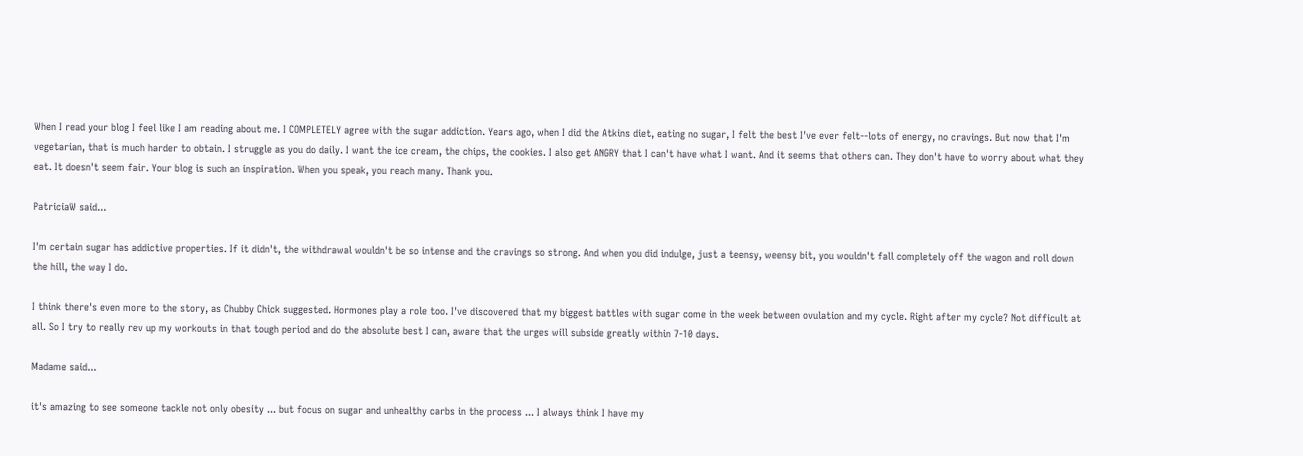When I read your blog I feel like I am reading about me. I COMPLETELY agree with the sugar addiction. Years ago, when I did the Atkins diet, eating no sugar, I felt the best I've ever felt--lots of energy, no cravings. But now that I'm vegetarian, that is much harder to obtain. I struggle as you do daily. I want the ice cream, the chips, the cookies. I also get ANGRY that I can't have what I want. And it seems that others can. They don't have to worry about what they eat. It doesn't seem fair. Your blog is such an inspiration. When you speak, you reach many. Thank you.

PatriciaW said...

I'm certain sugar has addictive properties. If it didn't, the withdrawal wouldn't be so intense and the cravings so strong. And when you did indulge, just a teensy, weensy bit, you wouldn't fall completely off the wagon and roll down the hill, the way I do.

I think there's even more to the story, as Chubby Chick suggested. Hormones play a role too. I've discovered that my biggest battles with sugar come in the week between ovulation and my cycle. Right after my cycle? Not difficult at all. So I try to really rev up my workouts in that tough period and do the absolute best I can, aware that the urges will subside greatly within 7-10 days.

Madame said...

it's amazing to see someone tackle not only obesity ... but focus on sugar and unhealthy carbs in the process ... I always think I have my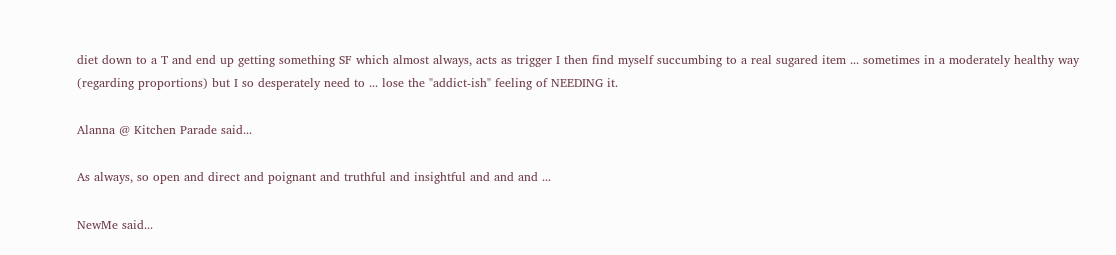diet down to a T and end up getting something SF which almost always, acts as trigger I then find myself succumbing to a real sugared item ... sometimes in a moderately healthy way (regarding proportions) but I so desperately need to ... lose the "addict-ish" feeling of NEEDING it.

Alanna @ Kitchen Parade said...

As always, so open and direct and poignant and truthful and insightful and and and ...

NewMe said...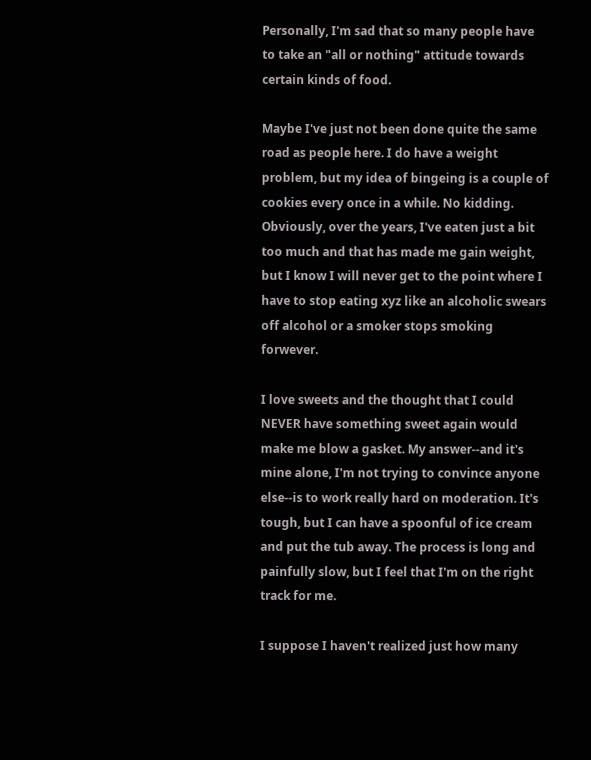Personally, I'm sad that so many people have to take an "all or nothing" attitude towards certain kinds of food.

Maybe I've just not been done quite the same road as people here. I do have a weight problem, but my idea of bingeing is a couple of cookies every once in a while. No kidding. Obviously, over the years, I've eaten just a bit too much and that has made me gain weight, but I know I will never get to the point where I have to stop eating xyz like an alcoholic swears off alcohol or a smoker stops smoking forwever.

I love sweets and the thought that I could NEVER have something sweet again would make me blow a gasket. My answer--and it's mine alone, I'm not trying to convince anyone else--is to work really hard on moderation. It's tough, but I can have a spoonful of ice cream and put the tub away. The process is long and painfully slow, but I feel that I'm on the right track for me.

I suppose I haven't realized just how many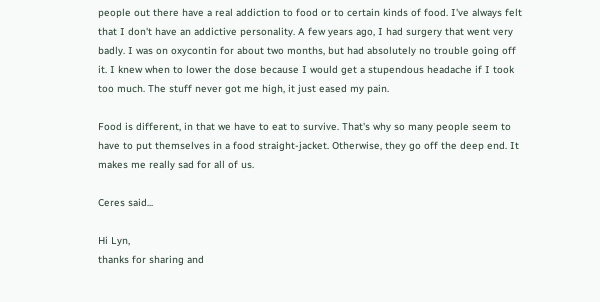people out there have a real addiction to food or to certain kinds of food. I've always felt that I don't have an addictive personality. A few years ago, I had surgery that went very badly. I was on oxycontin for about two months, but had absolutely no trouble going off it. I knew when to lower the dose because I would get a stupendous headache if I took too much. The stuff never got me high, it just eased my pain.

Food is different, in that we have to eat to survive. That's why so many people seem to have to put themselves in a food straight-jacket. Otherwise, they go off the deep end. It makes me really sad for all of us.

Ceres said...

Hi Lyn,
thanks for sharing and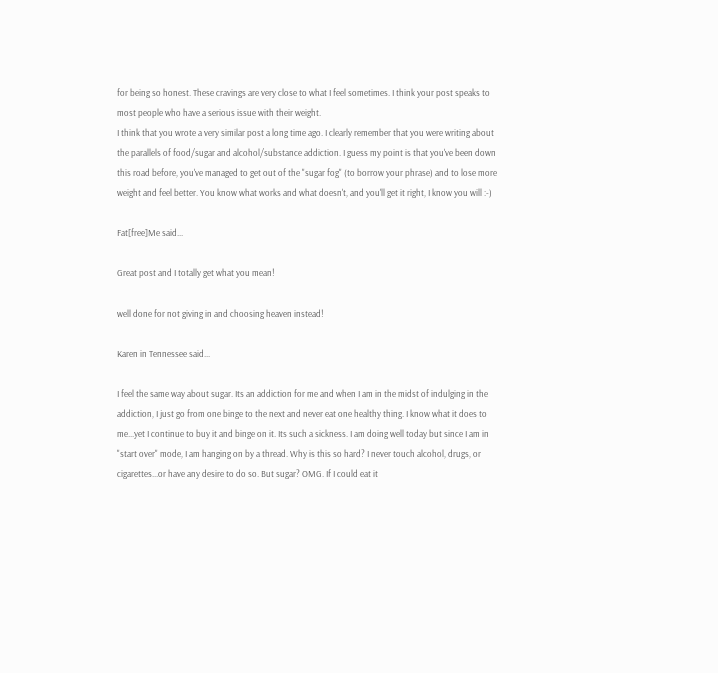for being so honest. These cravings are very close to what I feel sometimes. I think your post speaks to most people who have a serious issue with their weight.
I think that you wrote a very similar post a long time ago. I clearly remember that you were writing about the parallels of food/sugar and alcohol/substance addiction. I guess my point is that you've been down this road before, you've managed to get out of the "sugar fog" (to borrow your phrase) and to lose more weight and feel better. You know what works and what doesn't, and you'll get it right, I know you will :-)

Fat[free]Me said...

Great post and I totally get what you mean!

well done for not giving in and choosing heaven instead!

Karen in Tennessee said...

I feel the same way about sugar. Its an addiction for me and when I am in the midst of indulging in the addiction, I just go from one binge to the next and never eat one healthy thing. I know what it does to me...yet I continue to buy it and binge on it. Its such a sickness. I am doing well today but since I am in "start over" mode, I am hanging on by a thread. Why is this so hard? I never touch alcohol, drugs, or cigarettes...or have any desire to do so. But sugar? OMG. If I could eat it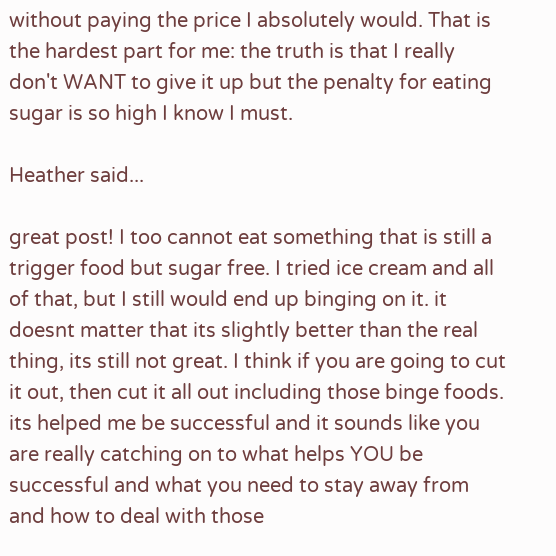without paying the price I absolutely would. That is the hardest part for me: the truth is that I really don't WANT to give it up but the penalty for eating sugar is so high I know I must.

Heather said...

great post! I too cannot eat something that is still a trigger food but sugar free. I tried ice cream and all of that, but I still would end up binging on it. it doesnt matter that its slightly better than the real thing, its still not great. I think if you are going to cut it out, then cut it all out including those binge foods. its helped me be successful and it sounds like you are really catching on to what helps YOU be successful and what you need to stay away from and how to deal with those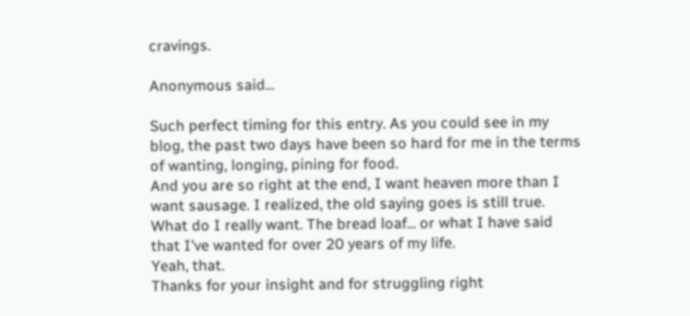cravings.

Anonymous said...

Such perfect timing for this entry. As you could see in my blog, the past two days have been so hard for me in the terms of wanting, longing, pining for food.
And you are so right at the end, I want heaven more than I want sausage. I realized, the old saying goes is still true. What do I really want. The bread loaf... or what I have said that I've wanted for over 20 years of my life.
Yeah, that.
Thanks for your insight and for struggling right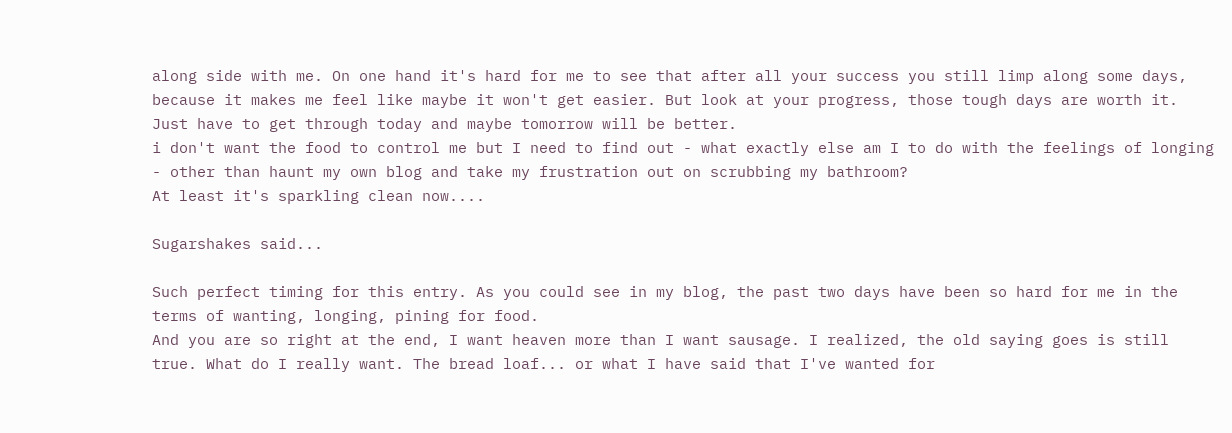along side with me. On one hand it's hard for me to see that after all your success you still limp along some days, because it makes me feel like maybe it won't get easier. But look at your progress, those tough days are worth it.
Just have to get through today and maybe tomorrow will be better.
i don't want the food to control me but I need to find out - what exactly else am I to do with the feelings of longing - other than haunt my own blog and take my frustration out on scrubbing my bathroom?
At least it's sparkling clean now....

Sugarshakes said...

Such perfect timing for this entry. As you could see in my blog, the past two days have been so hard for me in the terms of wanting, longing, pining for food.
And you are so right at the end, I want heaven more than I want sausage. I realized, the old saying goes is still true. What do I really want. The bread loaf... or what I have said that I've wanted for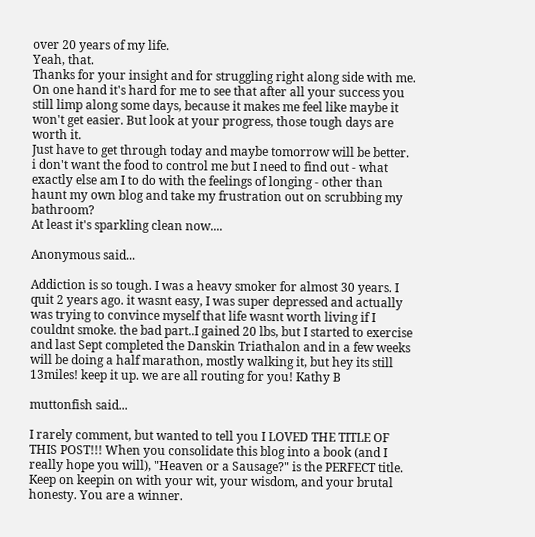over 20 years of my life.
Yeah, that.
Thanks for your insight and for struggling right along side with me. On one hand it's hard for me to see that after all your success you still limp along some days, because it makes me feel like maybe it won't get easier. But look at your progress, those tough days are worth it.
Just have to get through today and maybe tomorrow will be better.
i don't want the food to control me but I need to find out - what exactly else am I to do with the feelings of longing - other than haunt my own blog and take my frustration out on scrubbing my bathroom?
At least it's sparkling clean now....

Anonymous said...

Addiction is so tough. I was a heavy smoker for almost 30 years. I quit 2 years ago. it wasnt easy, I was super depressed and actually was trying to convince myself that life wasnt worth living if I couldnt smoke. the bad part..I gained 20 lbs, but I started to exercise and last Sept completed the Danskin Triathalon and in a few weeks will be doing a half marathon, mostly walking it, but hey its still 13miles! keep it up. we are all routing for you! Kathy B

muttonfish said...

I rarely comment, but wanted to tell you I LOVED THE TITLE OF THIS POST!!! When you consolidate this blog into a book (and I really hope you will), "Heaven or a Sausage?" is the PERFECT title. Keep on keepin on with your wit, your wisdom, and your brutal honesty. You are a winner.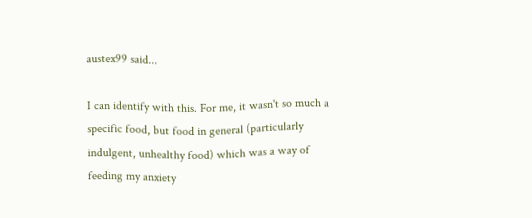austex99 said...

I can identify with this. For me, it wasn't so much a specific food, but food in general (particularly indulgent, unhealthy food) which was a way of feeding my anxiety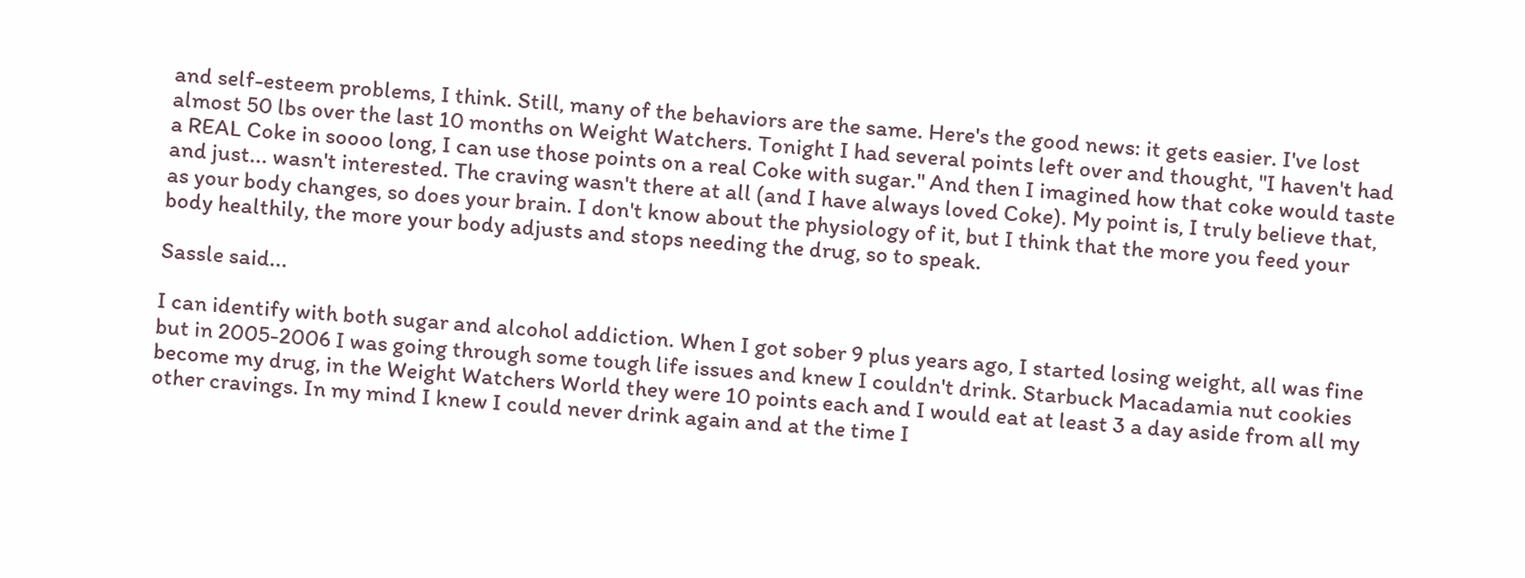and self-esteem problems, I think. Still, many of the behaviors are the same. Here's the good news: it gets easier. I've lost almost 50 lbs over the last 10 months on Weight Watchers. Tonight I had several points left over and thought, "I haven't had a REAL Coke in soooo long, I can use those points on a real Coke with sugar." And then I imagined how that coke would taste and just... wasn't interested. The craving wasn't there at all (and I have always loved Coke). My point is, I truly believe that, as your body changes, so does your brain. I don't know about the physiology of it, but I think that the more you feed your body healthily, the more your body adjusts and stops needing the drug, so to speak.

Sassle said...

I can identify with both sugar and alcohol addiction. When I got sober 9 plus years ago, I started losing weight, all was fine but in 2005-2006 I was going through some tough life issues and knew I couldn't drink. Starbuck Macadamia nut cookies become my drug, in the Weight Watchers World they were 10 points each and I would eat at least 3 a day aside from all my other cravings. In my mind I knew I could never drink again and at the time I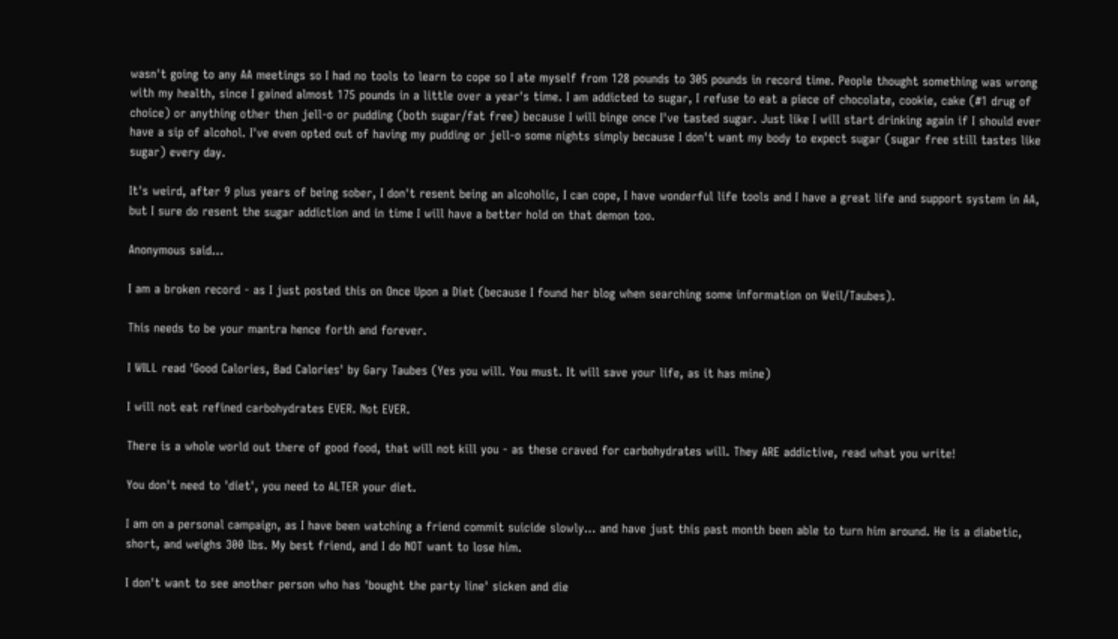wasn't going to any AA meetings so I had no tools to learn to cope so I ate myself from 128 pounds to 305 pounds in record time. People thought something was wrong with my health, since I gained almost 175 pounds in a little over a year's time. I am addicted to sugar, I refuse to eat a piece of chocolate, cookie, cake (#1 drug of choice) or anything other then jell-o or pudding (both sugar/fat free) because I will binge once I've tasted sugar. Just like I will start drinking again if I should ever have a sip of alcohol. I've even opted out of having my pudding or jell-o some nights simply because I don't want my body to expect sugar (sugar free still tastes like sugar) every day.

It's weird, after 9 plus years of being sober, I don't resent being an alcoholic, I can cope, I have wonderful life tools and I have a great life and support system in AA, but I sure do resent the sugar addiction and in time I will have a better hold on that demon too.

Anonymous said...

I am a broken record - as I just posted this on Once Upon a Diet (because I found her blog when searching some information on Weil/Taubes).

This needs to be your mantra hence forth and forever.

I WILL read 'Good Calories, Bad Calories' by Gary Taubes (Yes you will. You must. It will save your life, as it has mine)

I will not eat refined carbohydrates EVER. Not EVER.

There is a whole world out there of good food, that will not kill you - as these craved for carbohydrates will. They ARE addictive, read what you write!

You don't need to 'diet', you need to ALTER your diet.

I am on a personal campaign, as I have been watching a friend commit suicide slowly... and have just this past month been able to turn him around. He is a diabetic, short, and weighs 300 lbs. My best friend, and I do NOT want to lose him.

I don't want to see another person who has 'bought the party line' sicken and die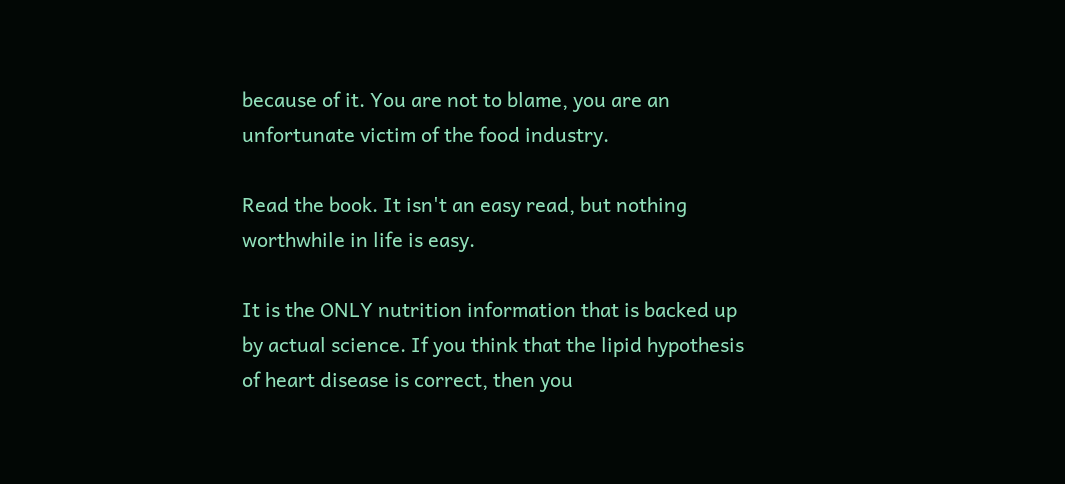because of it. You are not to blame, you are an unfortunate victim of the food industry.

Read the book. It isn't an easy read, but nothing worthwhile in life is easy.

It is the ONLY nutrition information that is backed up by actual science. If you think that the lipid hypothesis of heart disease is correct, then you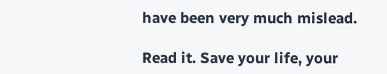have been very much mislead.

Read it. Save your life, your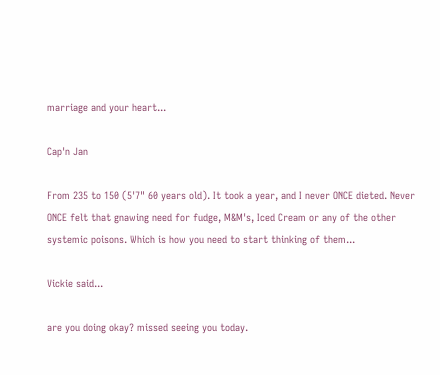marriage and your heart...

Cap'n Jan

From 235 to 150 (5'7" 60 years old). It took a year, and I never ONCE dieted. Never ONCE felt that gnawing need for fudge, M&M's, Iced Cream or any of the other systemic poisons. Which is how you need to start thinking of them...

Vickie said...

are you doing okay? missed seeing you today.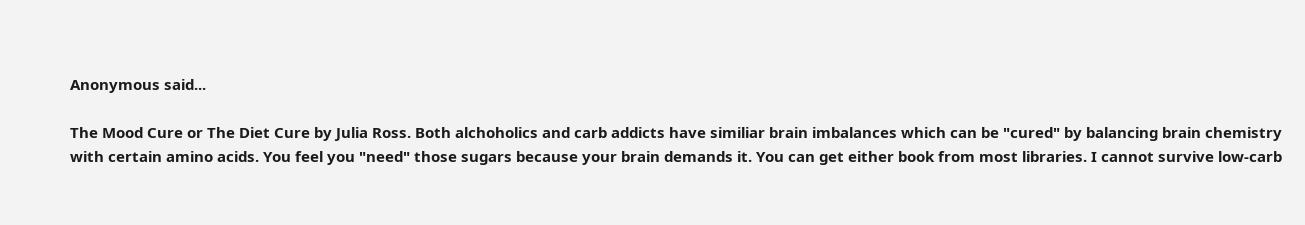Anonymous said...

The Mood Cure or The Diet Cure by Julia Ross. Both alchoholics and carb addicts have similiar brain imbalances which can be "cured" by balancing brain chemistry with certain amino acids. You feel you "need" those sugars because your brain demands it. You can get either book from most libraries. I cannot survive low-carb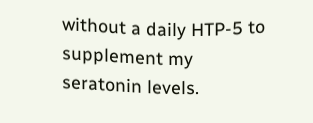without a daily HTP-5 to supplement my seratonin levels.